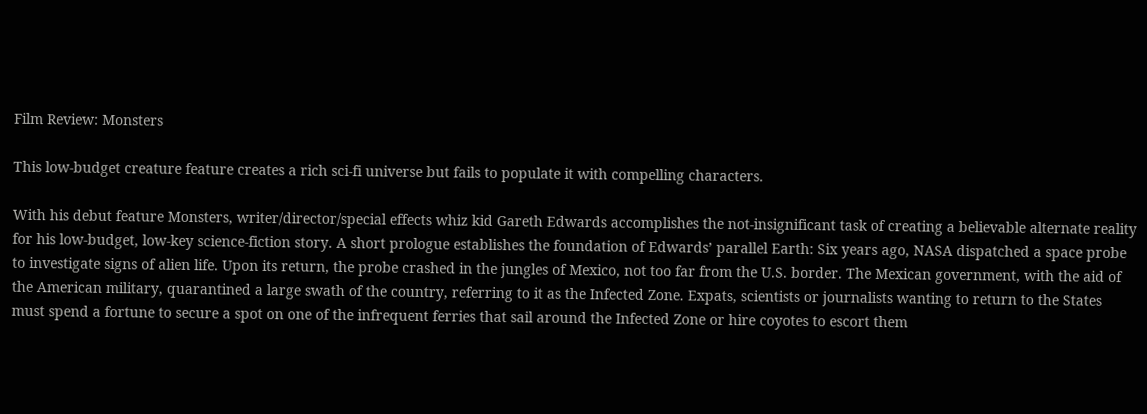Film Review: Monsters

This low-budget creature feature creates a rich sci-fi universe but fails to populate it with compelling characters.

With his debut feature Monsters, writer/director/special effects whiz kid Gareth Edwards accomplishes the not-insignificant task of creating a believable alternate reality for his low-budget, low-key science-fiction story. A short prologue establishes the foundation of Edwards’ parallel Earth: Six years ago, NASA dispatched a space probe to investigate signs of alien life. Upon its return, the probe crashed in the jungles of Mexico, not too far from the U.S. border. The Mexican government, with the aid of the American military, quarantined a large swath of the country, referring to it as the Infected Zone. Expats, scientists or journalists wanting to return to the States must spend a fortune to secure a spot on one of the infrequent ferries that sail around the Infected Zone or hire coyotes to escort them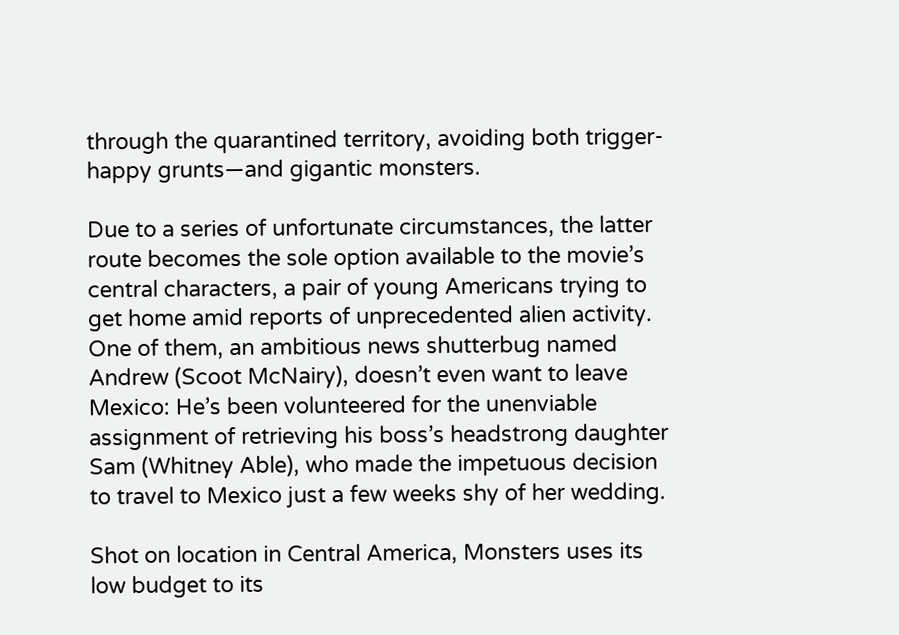through the quarantined territory, avoiding both trigger-happy grunts—and gigantic monsters.

Due to a series of unfortunate circumstances, the latter route becomes the sole option available to the movie’s central characters, a pair of young Americans trying to get home amid reports of unprecedented alien activity. One of them, an ambitious news shutterbug named Andrew (Scoot McNairy), doesn’t even want to leave Mexico: He’s been volunteered for the unenviable assignment of retrieving his boss’s headstrong daughter Sam (Whitney Able), who made the impetuous decision to travel to Mexico just a few weeks shy of her wedding.

Shot on location in Central America, Monsters uses its low budget to its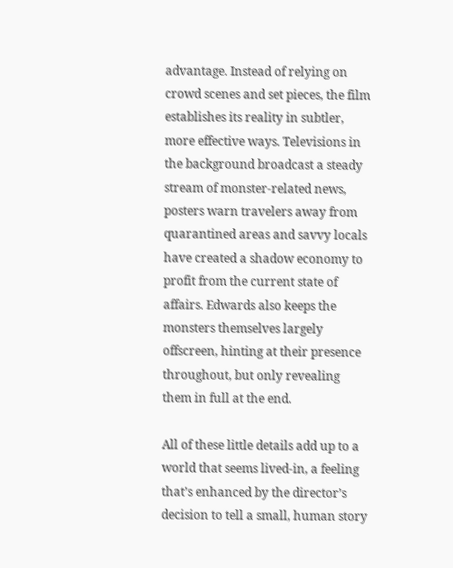advantage. Instead of relying on crowd scenes and set pieces, the film establishes its reality in subtler, more effective ways. Televisions in the background broadcast a steady stream of monster-related news, posters warn travelers away from quarantined areas and savvy locals have created a shadow economy to profit from the current state of affairs. Edwards also keeps the monsters themselves largely offscreen, hinting at their presence throughout, but only revealing them in full at the end.

All of these little details add up to a world that seems lived-in, a feeling that’s enhanced by the director’s decision to tell a small, human story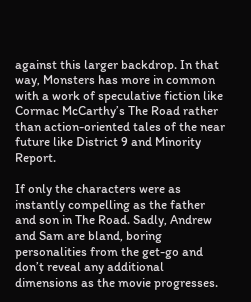against this larger backdrop. In that way, Monsters has more in common with a work of speculative fiction like Cormac McCarthy’s The Road rather than action-oriented tales of the near future like District 9 and Minority Report.

If only the characters were as instantly compelling as the father and son in The Road. Sadly, Andrew and Sam are bland, boring personalities from the get-go and don’t reveal any additional dimensions as the movie progresses.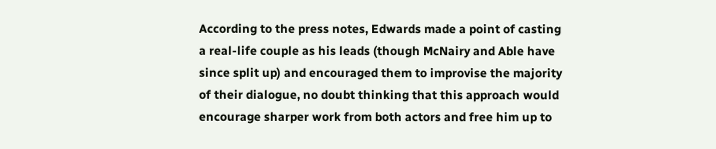According to the press notes, Edwards made a point of casting a real-life couple as his leads (though McNairy and Able have since split up) and encouraged them to improvise the majority of their dialogue, no doubt thinking that this approach would encourage sharper work from both actors and free him up to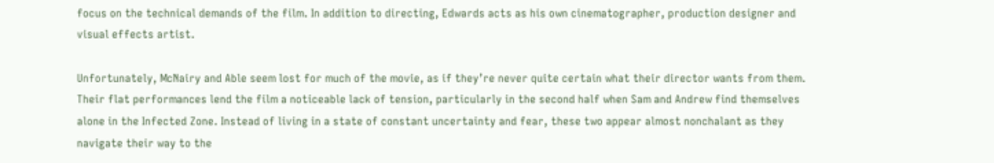focus on the technical demands of the film. In addition to directing, Edwards acts as his own cinematographer, production designer and visual effects artist.

Unfortunately, McNairy and Able seem lost for much of the movie, as if they’re never quite certain what their director wants from them. Their flat performances lend the film a noticeable lack of tension, particularly in the second half when Sam and Andrew find themselves alone in the Infected Zone. Instead of living in a state of constant uncertainty and fear, these two appear almost nonchalant as they navigate their way to the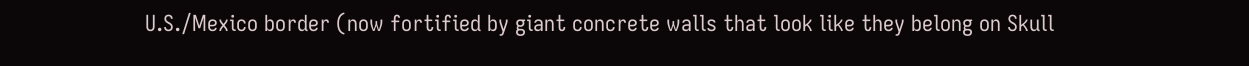U.S./Mexico border (now fortified by giant concrete walls that look like they belong on Skull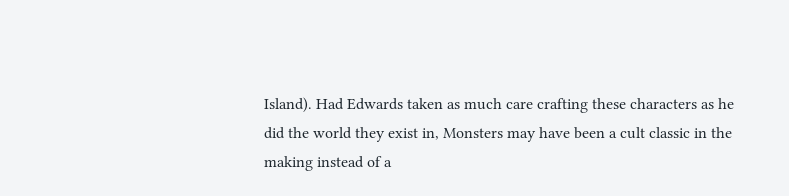Island). Had Edwards taken as much care crafting these characters as he did the world they exist in, Monsters may have been a cult classic in the making instead of a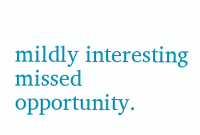mildly interesting missed opportunity.